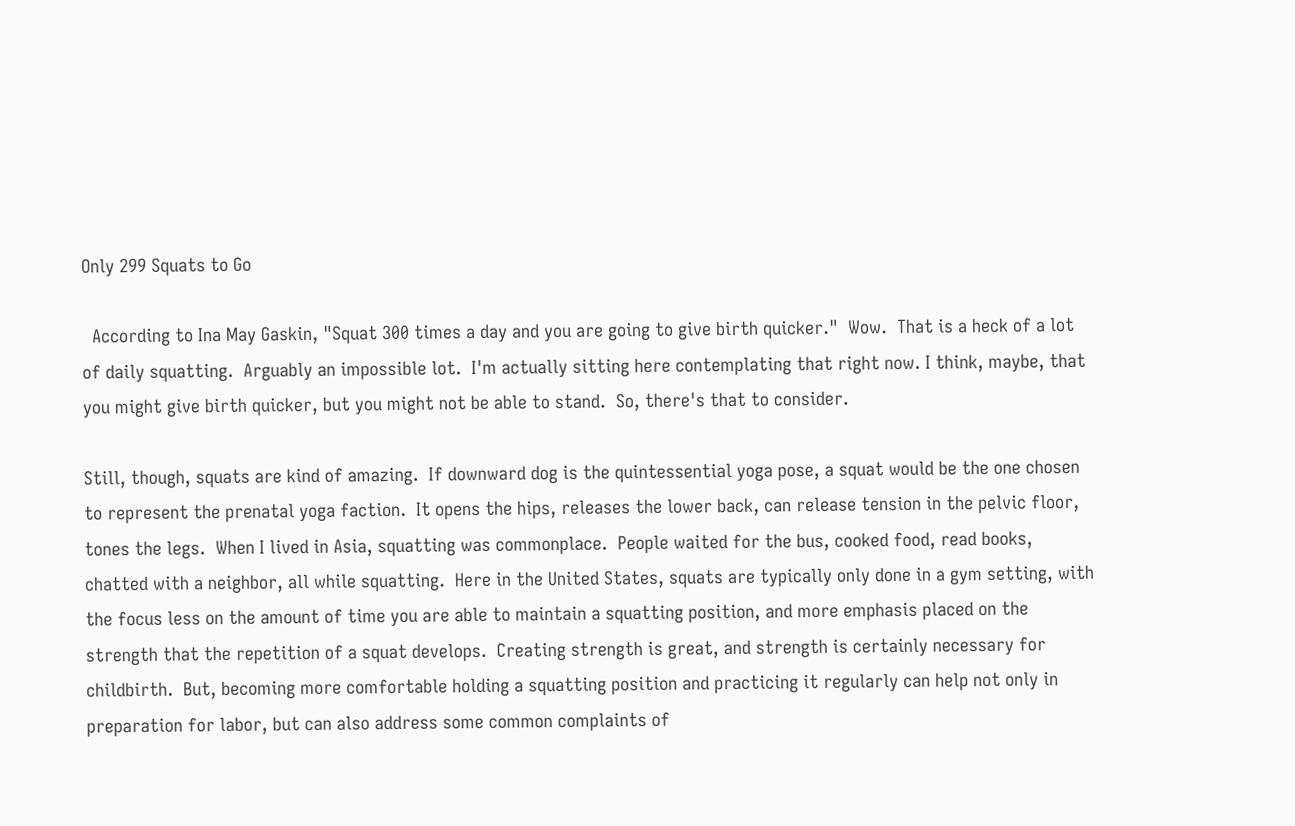Only 299 Squats to Go

  According to Ina May Gaskin, "Squat 300 times a day and you are going to give birth quicker."  Wow.  That is a heck of a lot of daily squatting.  Arguably an impossible lot.  I'm actually sitting here contemplating that right now. I think, maybe, that you might give birth quicker, but you might not be able to stand.  So, there's that to consider.

Still, though, squats are kind of amazing.  If downward dog is the quintessential yoga pose, a squat would be the one chosen to represent the prenatal yoga faction.  It opens the hips, releases the lower back, can release tension in the pelvic floor, tones the legs.  When I lived in Asia, squatting was commonplace.  People waited for the bus, cooked food, read books, chatted with a neighbor, all while squatting.  Here in the United States, squats are typically only done in a gym setting, with the focus less on the amount of time you are able to maintain a squatting position, and more emphasis placed on the strength that the repetition of a squat develops.  Creating strength is great, and strength is certainly necessary for childbirth.  But, becoming more comfortable holding a squatting position and practicing it regularly can help not only in preparation for labor, but can also address some common complaints of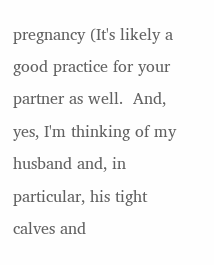pregnancy (It's likely a good practice for your partner as well.  And, yes, I'm thinking of my husband and, in particular, his tight calves and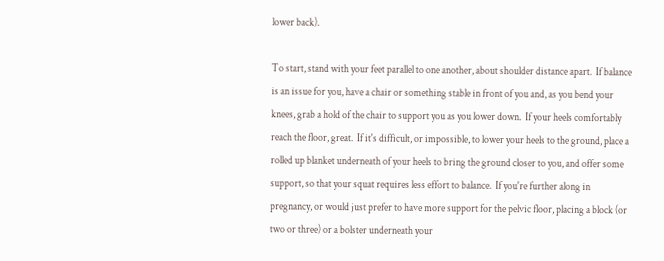lower back).

To start, stand with your feet parallel to one another, about shoulder distance apart.  If balance is an issue for you, have a chair or something stable in front of you and, as you bend your knees, grab a hold of the chair to support you as you lower down.  If your heels comfortably reach the floor, great.  If it's difficult, or impossible, to lower your heels to the ground, place a rolled up blanket underneath of your heels to bring the ground closer to you, and offer some support, so that your squat requires less effort to balance.  If you're further along in pregnancy, or would just prefer to have more support for the pelvic floor, placing a block (or two or three) or a bolster underneath your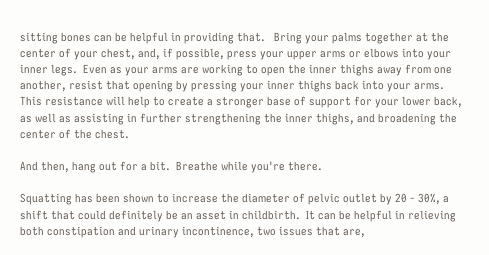sitting bones can be helpful in providing that.   Bring your palms together at the center of your chest, and, if possible, press your upper arms or elbows into your inner legs.  Even as your arms are working to open the inner thighs away from one another, resist that opening by pressing your inner thighs back into your arms.  This resistance will help to create a stronger base of support for your lower back, as well as assisting in further strengthening the inner thighs, and broadening the center of the chest.

And then, hang out for a bit.  Breathe while you're there.

Squatting has been shown to increase the diameter of pelvic outlet by 20 - 30%, a shift that could definitely be an asset in childbirth.  It can be helpful in relieving both constipation and urinary incontinence, two issues that are,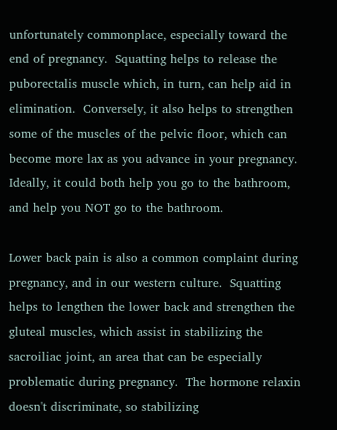unfortunately commonplace, especially toward the end of pregnancy.  Squatting helps to release the puborectalis muscle which, in turn, can help aid in elimination.  Conversely, it also helps to strengthen some of the muscles of the pelvic floor, which can become more lax as you advance in your pregnancy.  Ideally, it could both help you go to the bathroom, and help you NOT go to the bathroom.

Lower back pain is also a common complaint during pregnancy, and in our western culture.  Squatting helps to lengthen the lower back and strengthen the gluteal muscles, which assist in stabilizing the sacroiliac joint, an area that can be especially problematic during pregnancy.  The hormone relaxin doesn't discriminate, so stabilizing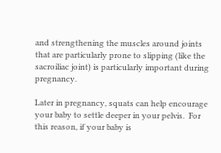and strengthening the muscles around joints that are particularly prone to slipping (like the sacroiliac joint) is particularly important during pregnancy.

Later in pregnancy, squats can help encourage your baby to settle deeper in your pelvis.  For this reason, if your baby is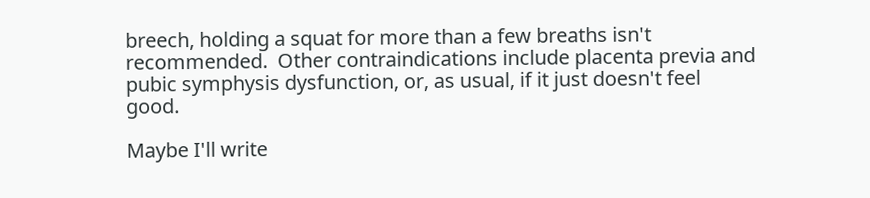breech, holding a squat for more than a few breaths isn't recommended.  Other contraindications include placenta previa and pubic symphysis dysfunction, or, as usual, if it just doesn't feel good.

Maybe I'll write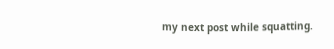my next post while squatting.